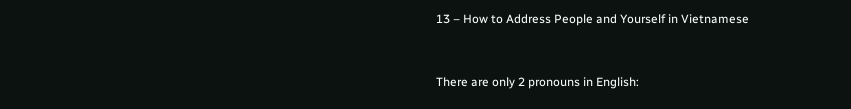13 – How to Address People and Yourself in Vietnamese


There are only 2 pronouns in English: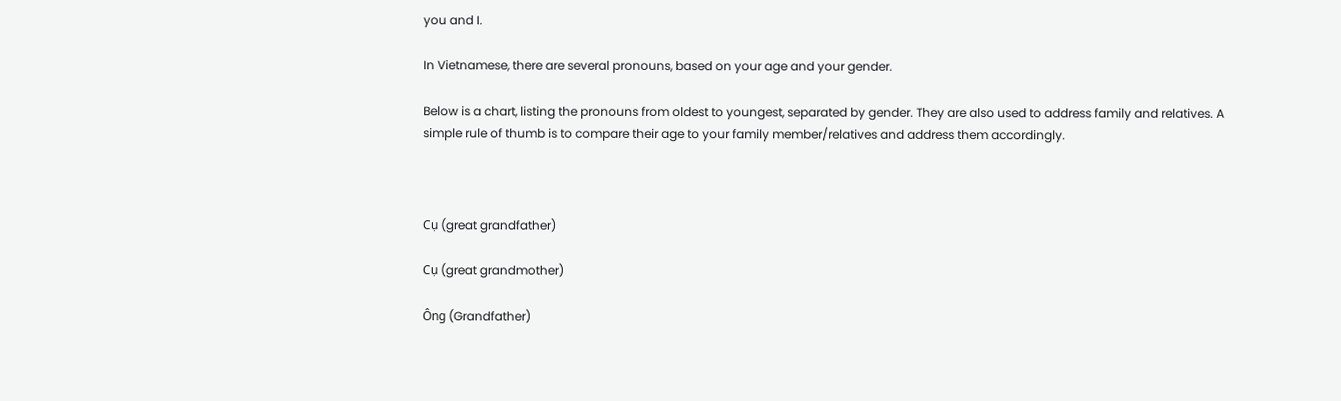you and I.

In Vietnamese, there are several pronouns, based on your age and your gender.

Below is a chart, listing the pronouns from oldest to youngest, separated by gender. They are also used to address family and relatives. A simple rule of thumb is to compare their age to your family member/relatives and address them accordingly.



Cụ (great grandfather)

Cụ (great grandmother)

Ông (Grandfather)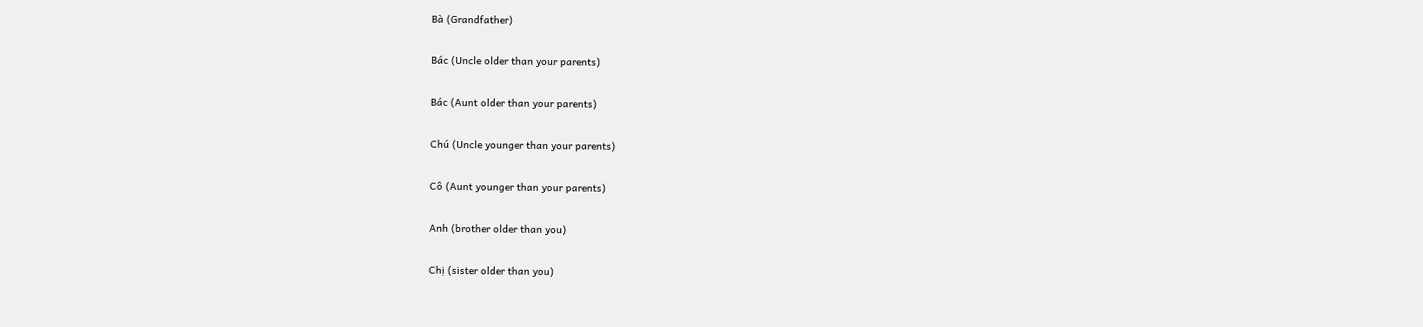Bà (Grandfather)

Bác (Uncle older than your parents)

Bác (Aunt older than your parents)

Chú (Uncle younger than your parents)

Cô (Aunt younger than your parents)

Anh (brother older than you)

Chị (sister older than you)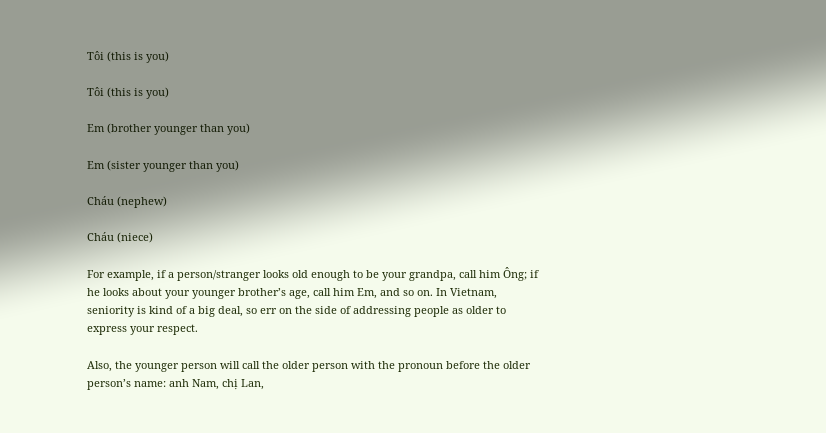Tôi (this is you)

Tôi (this is you)

Em (brother younger than you)

Em (sister younger than you)

Cháu (nephew)

Cháu (niece)

For example, if a person/stranger looks old enough to be your grandpa, call him Ông; if he looks about your younger brother’s age, call him Em, and so on. In Vietnam, seniority is kind of a big deal, so err on the side of addressing people as older to express your respect.

Also, the younger person will call the older person with the pronoun before the older person’s name: anh Nam, chị Lan,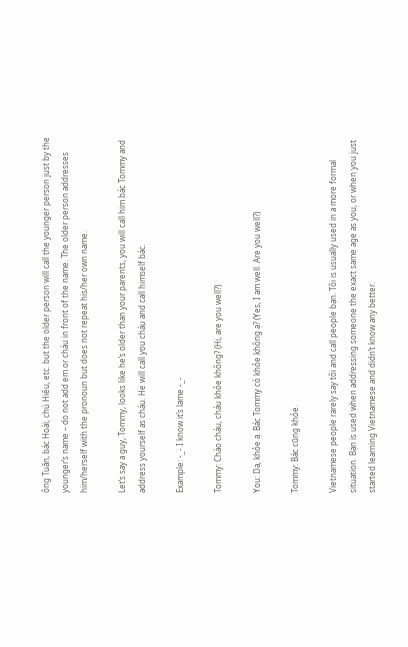ông Tuấn, bác Hoài, chú Hiếu, etc. but the older person will call the younger person just by the younger’s name – do not add em or cháu in front of the name. The older person addresses him/herself with the pronoun but does not repeat his/her own name.

Let’s say a guy, Tommy, looks like he’s older than your parents, you will call him bác Tommy and address yourself as cháu. He will call you cháu and call himself bác.

Example: -_- I know it’s lame -_-

Tommy: Chào cháu, cháu khỏe không? (Hi, are you well?)

You: Dạ, khỏe ạ. Bác Tommy có khỏe không ạ? (Yes, I am well. Are you well?)

Tommy: Bác cũng khỏe.

Vietnamese people rarely say tôi and call people bạn. Tôi is usually used in a more formal situation. Bạn is used when addressing someone the exact same age as you, or when you just started learning Vietnamese and didn’t know any better.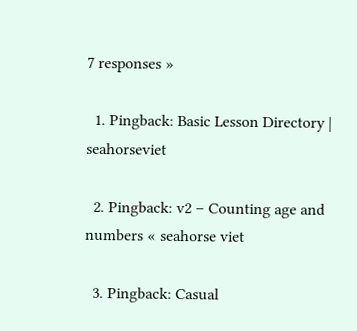7 responses »

  1. Pingback: Basic Lesson Directory | seahorseviet

  2. Pingback: v2 – Counting age and numbers « seahorse viet

  3. Pingback: Casual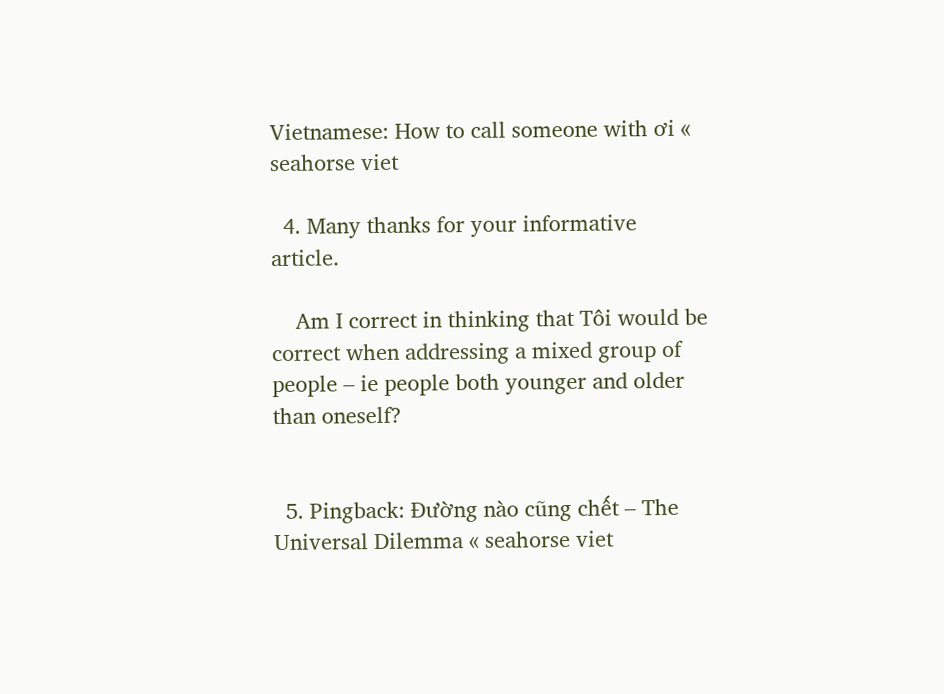Vietnamese: How to call someone with ơi « seahorse viet

  4. Many thanks for your informative article.

    Am I correct in thinking that Tôi would be correct when addressing a mixed group of people – ie people both younger and older than oneself?


  5. Pingback: Đường nào cũng chết – The Universal Dilemma « seahorse viet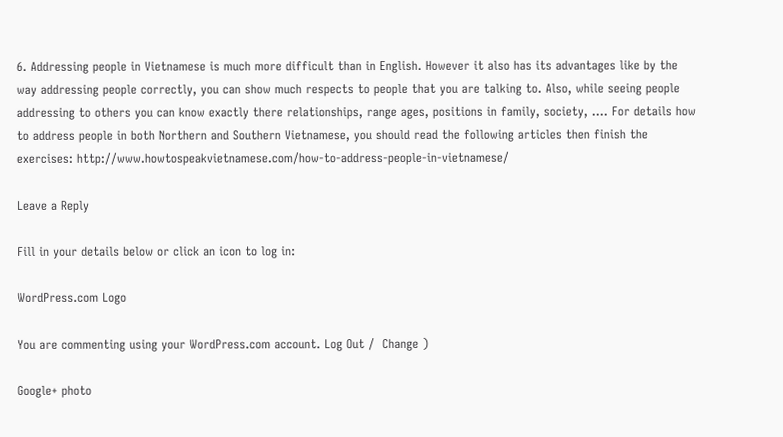6. Addressing people in Vietnamese is much more difficult than in English. However it also has its advantages like by the way addressing people correctly, you can show much respects to people that you are talking to. Also, while seeing people addressing to others you can know exactly there relationships, range ages, positions in family, society, …. For details how to address people in both Northern and Southern Vietnamese, you should read the following articles then finish the exercises: http://www.howtospeakvietnamese.com/how-to-address-people-in-vietnamese/

Leave a Reply

Fill in your details below or click an icon to log in:

WordPress.com Logo

You are commenting using your WordPress.com account. Log Out /  Change )

Google+ photo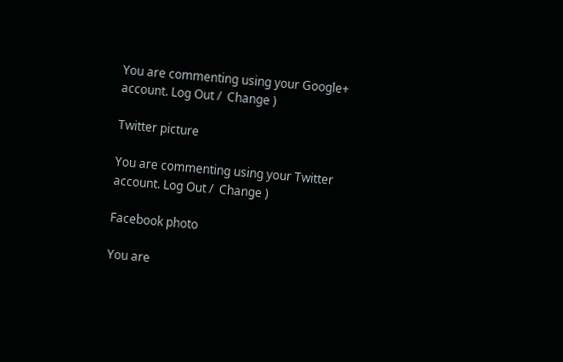You are commenting using your Google+ account. Log Out /  Change )

Twitter picture

You are commenting using your Twitter account. Log Out /  Change )

Facebook photo

You are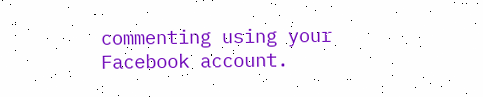commenting using your Facebook account.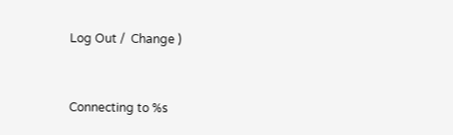Log Out /  Change )


Connecting to %s